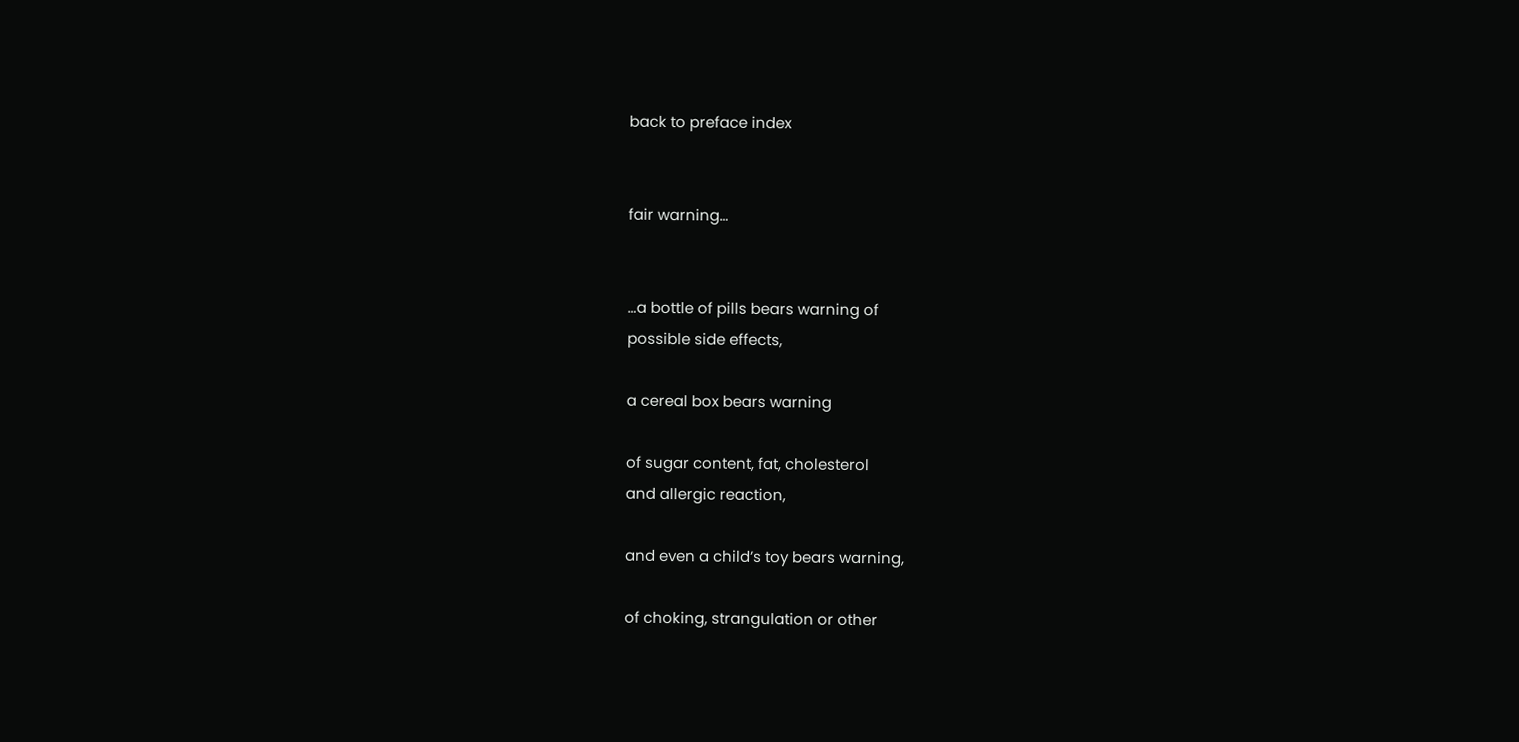back to preface index


fair warning…


…a bottle of pills bears warning of
possible side effects,

a cereal box bears warning

of sugar content, fat, cholesterol
and allergic reaction,

and even a child’s toy bears warning,

of choking, strangulation or other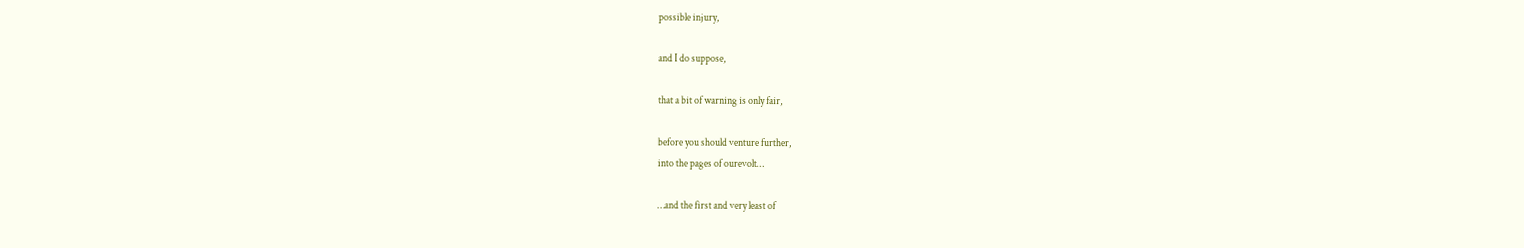possible injury,

and I do suppose,

that a bit of warning is only fair,

before you should venture further,
into the pages of ourevolt…

…and the first and very least of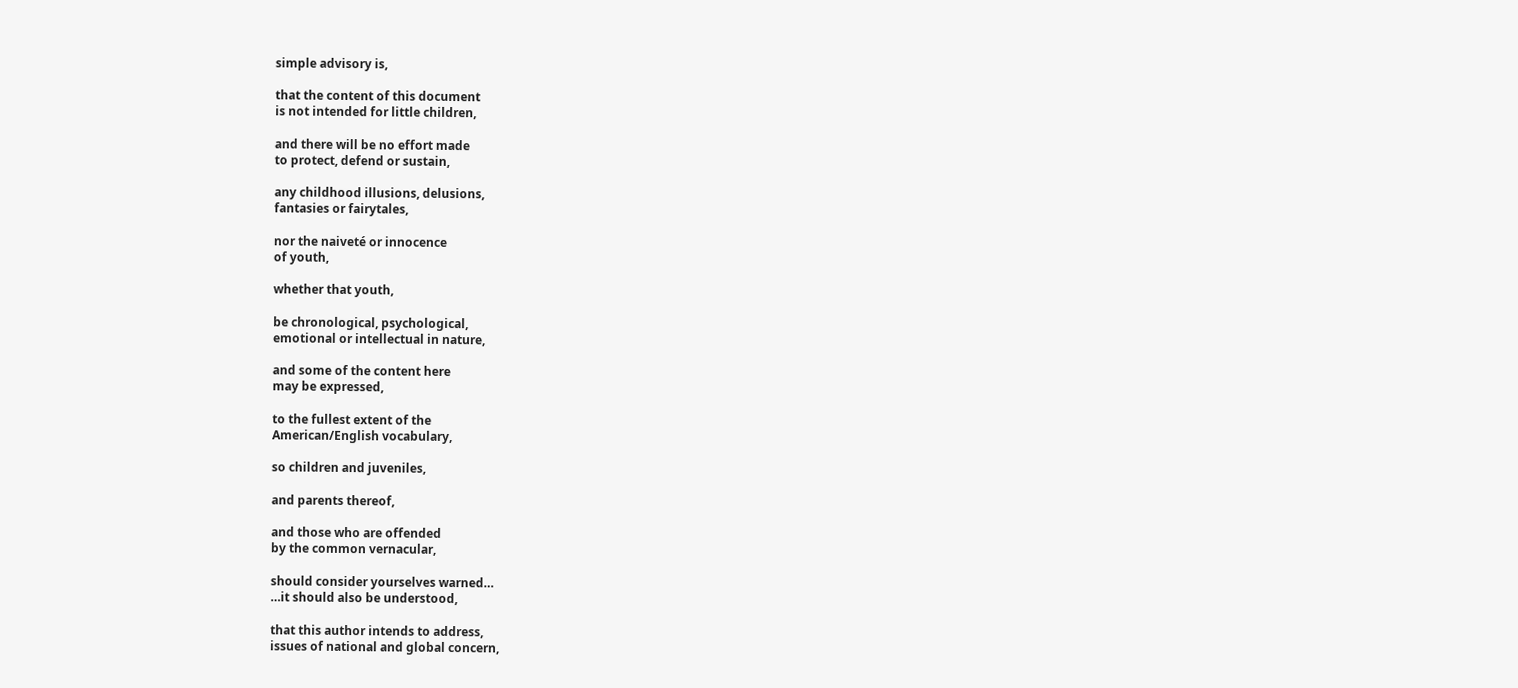simple advisory is,

that the content of this document
is not intended for little children,

and there will be no effort made
to protect, defend or sustain,

any childhood illusions, delusions,
fantasies or fairytales,

nor the naiveté or innocence
of youth,

whether that youth,

be chronological, psychological,
emotional or intellectual in nature,

and some of the content here
may be expressed,

to the fullest extent of the
American/English vocabulary,

so children and juveniles,

and parents thereof,

and those who are offended
by the common vernacular,

should consider yourselves warned…
…it should also be understood,

that this author intends to address,
issues of national and global concern,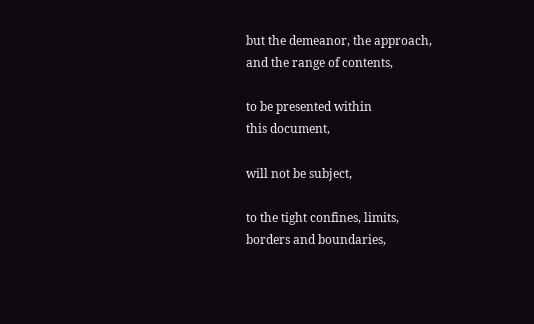but the demeanor, the approach,
and the range of contents,

to be presented within
this document,

will not be subject,

to the tight confines, limits,
borders and boundaries,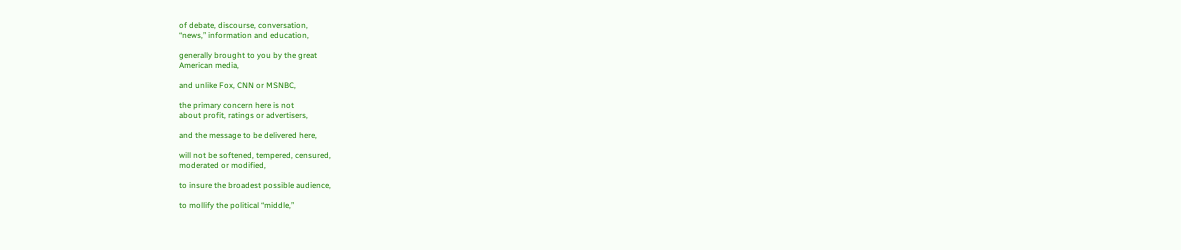of debate, discourse, conversation,
“news,” information and education,

generally brought to you by the great
American media,

and unlike Fox, CNN or MSNBC,

the primary concern here is not
about profit, ratings or advertisers,

and the message to be delivered here,

will not be softened, tempered, censured,
moderated or modified,

to insure the broadest possible audience,

to mollify the political “middle,”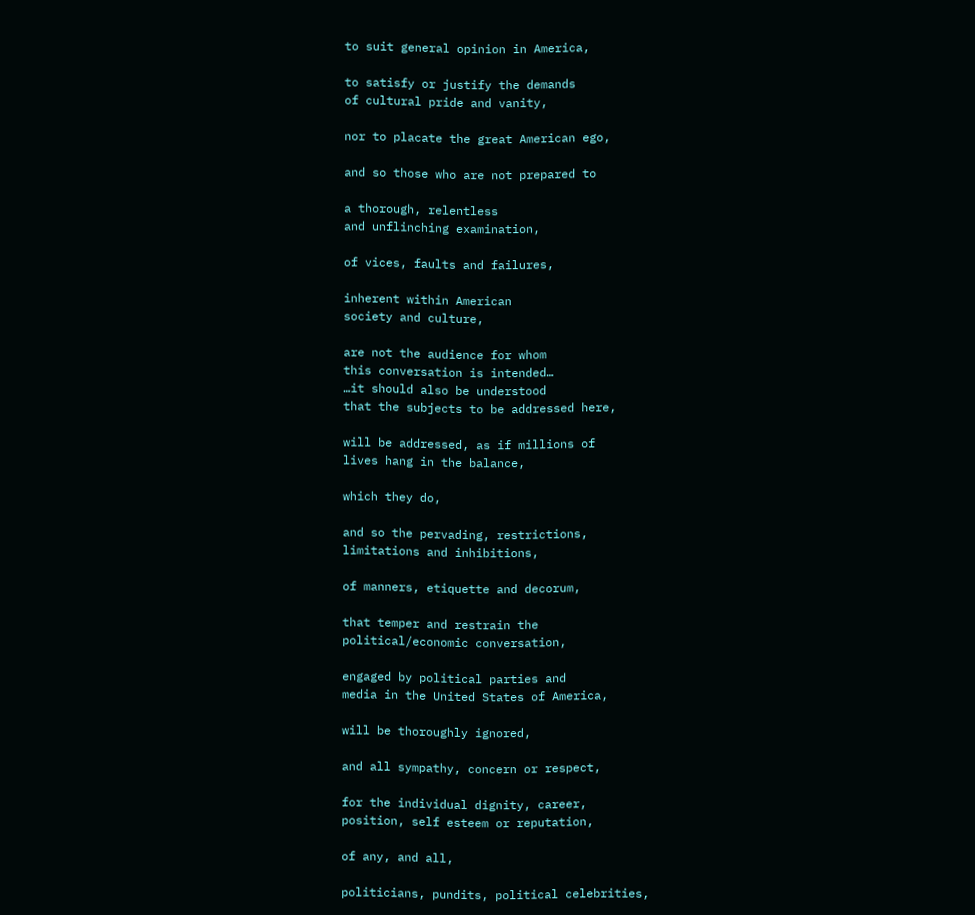to suit general opinion in America,

to satisfy or justify the demands
of cultural pride and vanity,

nor to placate the great American ego,

and so those who are not prepared to

a thorough, relentless
and unflinching examination,

of vices, faults and failures,

inherent within American
society and culture,

are not the audience for whom
this conversation is intended…
…it should also be understood
that the subjects to be addressed here,

will be addressed, as if millions of
lives hang in the balance,

which they do,

and so the pervading, restrictions,
limitations and inhibitions,

of manners, etiquette and decorum,

that temper and restrain the
political/economic conversation,

engaged by political parties and
media in the United States of America,

will be thoroughly ignored,

and all sympathy, concern or respect,

for the individual dignity, career,
position, self esteem or reputation,

of any, and all,

politicians, pundits, political celebrities,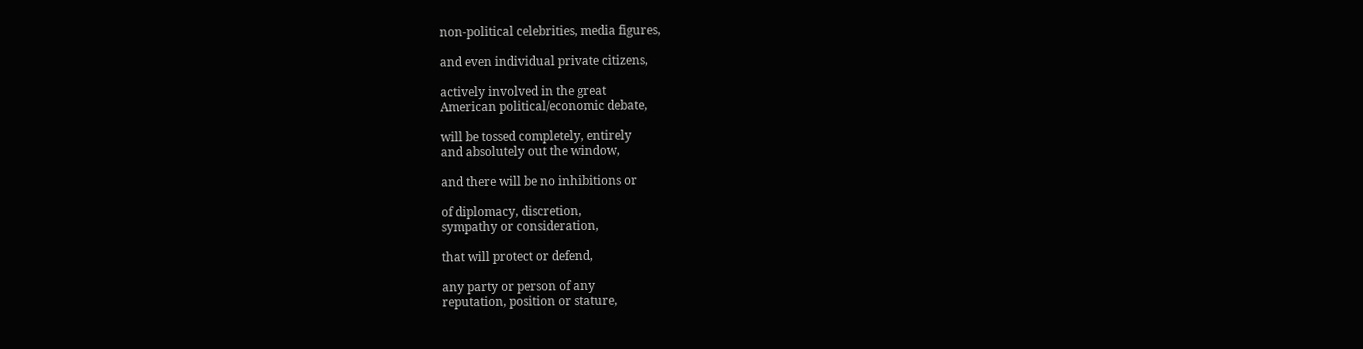non-political celebrities, media figures,

and even individual private citizens,

actively involved in the great
American political/economic debate,

will be tossed completely, entirely
and absolutely out the window,

and there will be no inhibitions or

of diplomacy, discretion,
sympathy or consideration,

that will protect or defend,

any party or person of any
reputation, position or stature,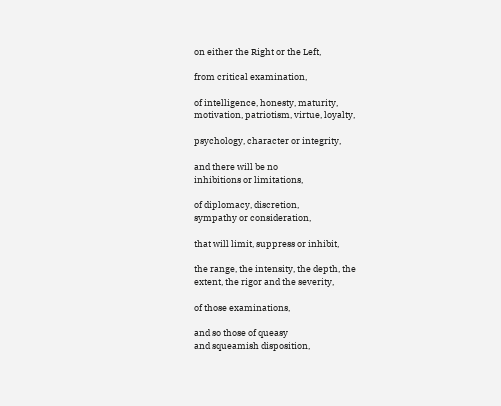on either the Right or the Left,

from critical examination,

of intelligence, honesty, maturity,
motivation, patriotism, virtue, loyalty,

psychology, character or integrity,

and there will be no
inhibitions or limitations,

of diplomacy, discretion,
sympathy or consideration,

that will limit, suppress or inhibit,

the range, the intensity, the depth, the
extent, the rigor and the severity,

of those examinations,

and so those of queasy
and squeamish disposition,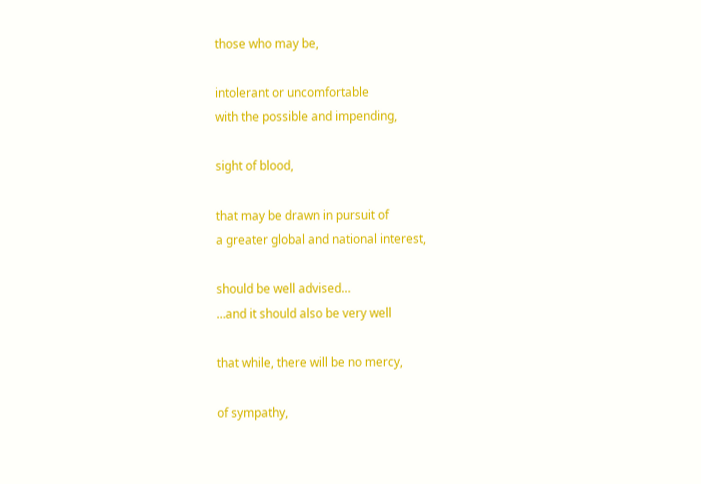those who may be,

intolerant or uncomfortable
with the possible and impending,

sight of blood,

that may be drawn in pursuit of
a greater global and national interest,

should be well advised…
…and it should also be very well

that while, there will be no mercy,

of sympathy,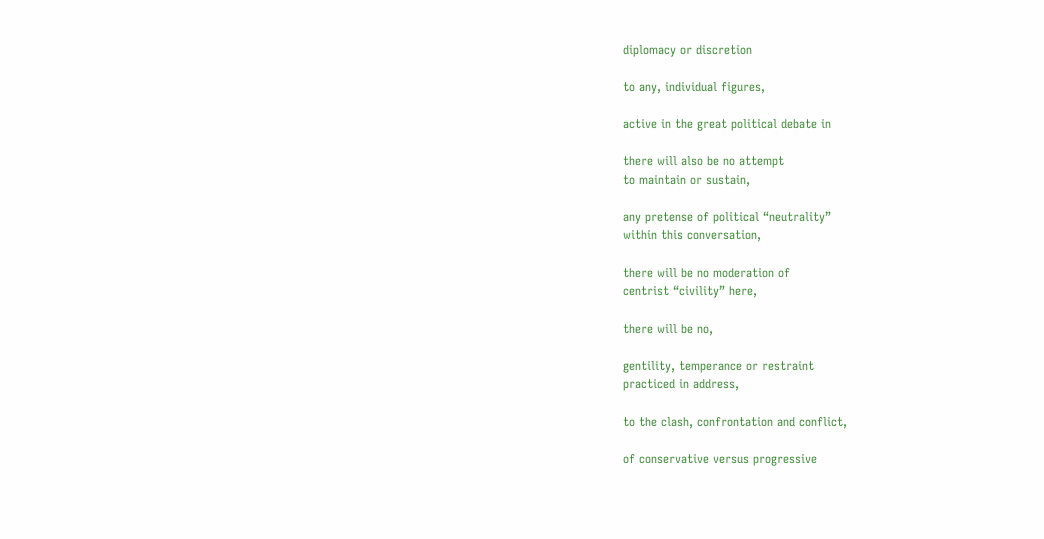diplomacy or discretion

to any, individual figures,

active in the great political debate in

there will also be no attempt
to maintain or sustain,

any pretense of political “neutrality”
within this conversation,

there will be no moderation of
centrist “civility” here,

there will be no,

gentility, temperance or restraint
practiced in address,

to the clash, confrontation and conflict,

of conservative versus progressive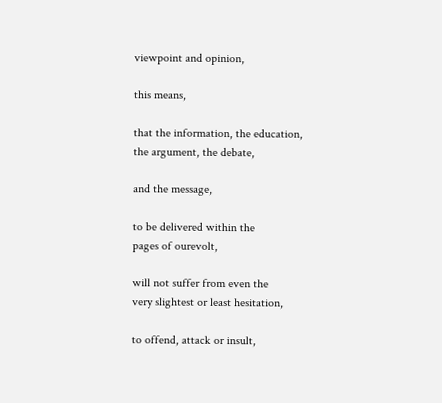viewpoint and opinion,

this means,

that the information, the education,
the argument, the debate,

and the message,

to be delivered within the
pages of ourevolt,

will not suffer from even the
very slightest or least hesitation,

to offend, attack or insult,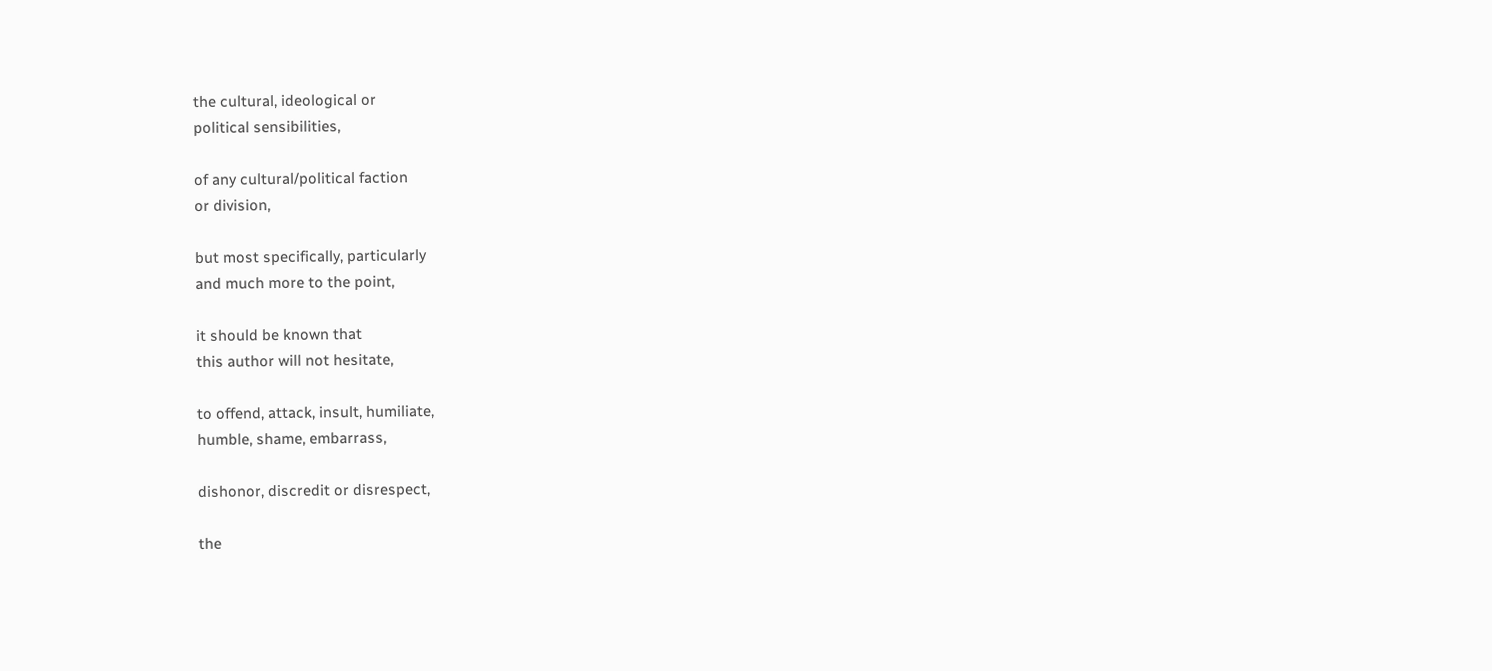the cultural, ideological or
political sensibilities,

of any cultural/political faction
or division,

but most specifically, particularly
and much more to the point,

it should be known that
this author will not hesitate,

to offend, attack, insult, humiliate,
humble, shame, embarrass,

dishonor, discredit or disrespect,

the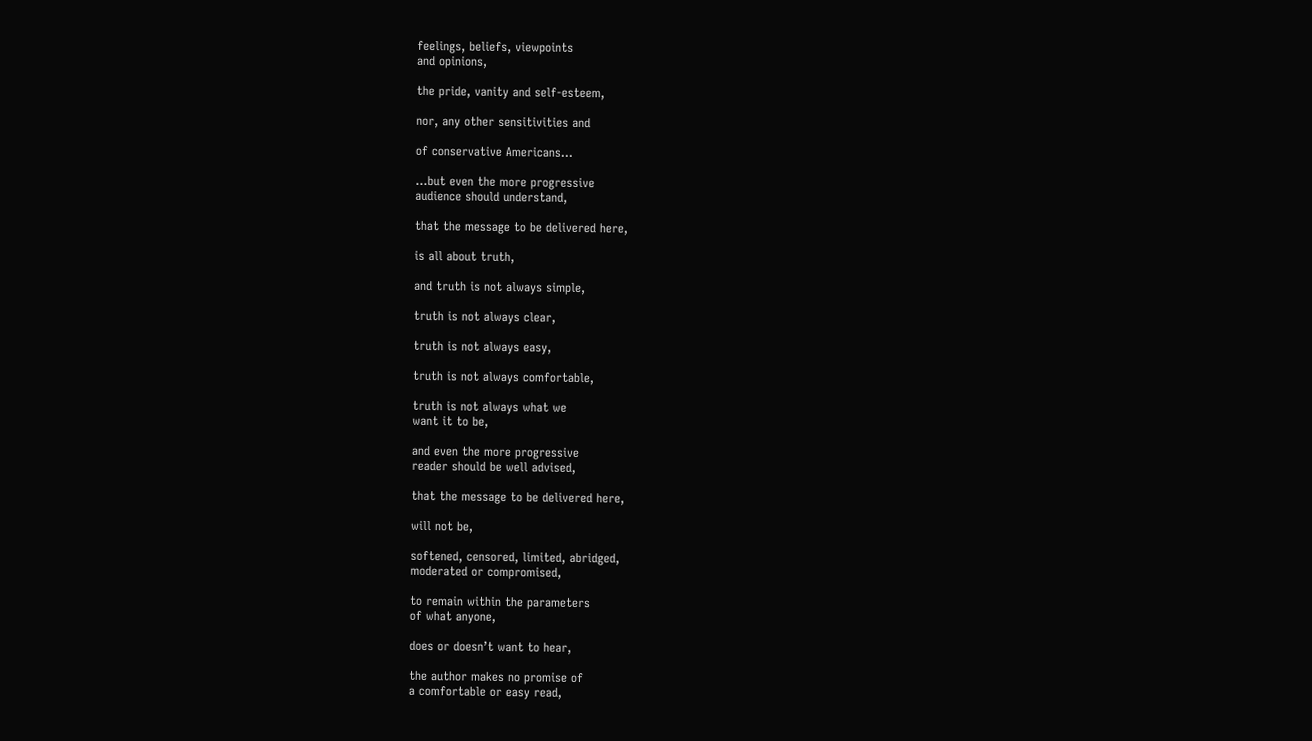feelings, beliefs, viewpoints
and opinions,

the pride, vanity and self-esteem,

nor, any other sensitivities and

of conservative Americans…

…but even the more progressive
audience should understand,

that the message to be delivered here,

is all about truth,

and truth is not always simple,

truth is not always clear,

truth is not always easy,

truth is not always comfortable,

truth is not always what we
want it to be,

and even the more progressive
reader should be well advised,

that the message to be delivered here,

will not be,

softened, censored, limited, abridged,
moderated or compromised,

to remain within the parameters
of what anyone,

does or doesn’t want to hear,

the author makes no promise of
a comfortable or easy read,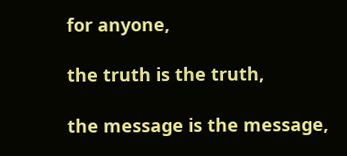for anyone,

the truth is the truth,

the message is the message,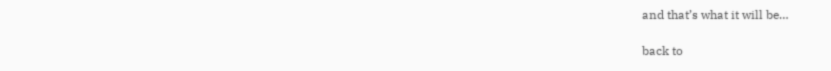and that’s what it will be…

back to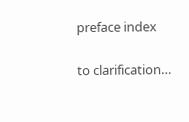preface index

to clarification…